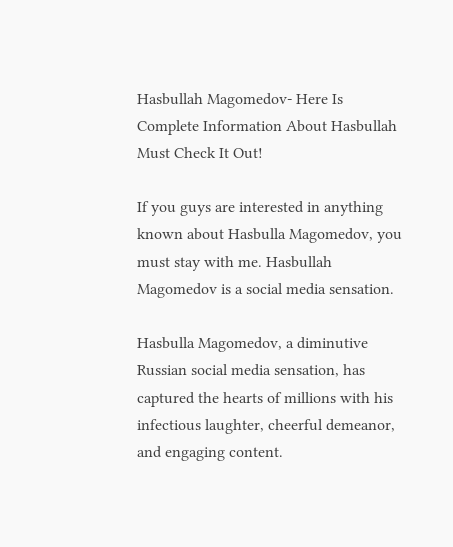Hasbullah Magomedov- Here Is Complete Information About Hasbullah Must Check It Out!

If you guys are interested in anything known about Hasbulla Magomedov, you must stay with me. Hasbullah Magomedov is a social media sensation.

Hasbulla Magomedov, a diminutive Russian social media sensation, has captured the hearts of millions with his infectious laughter, cheerful demeanor, and engaging content.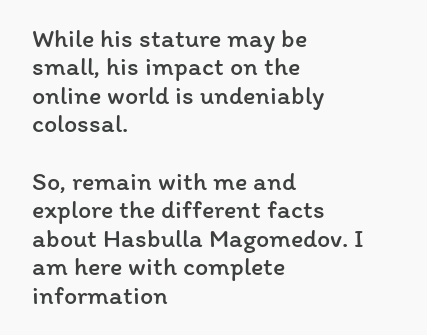While his stature may be small, his impact on the online world is undeniably colossal.

So, remain with me and explore the different facts about Hasbulla Magomedov. I am here with complete information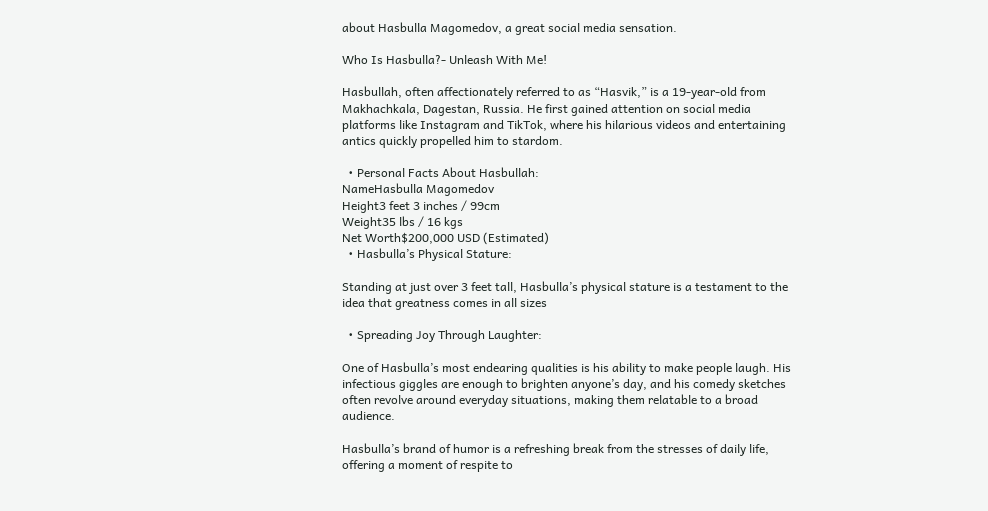about Hasbulla Magomedov, a great social media sensation.

Who Is Hasbulla?- Unleash With Me!

Hasbullah, often affectionately referred to as “Hasvik,” is a 19-year-old from Makhachkala, Dagestan, Russia. He first gained attention on social media platforms like Instagram and TikTok, where his hilarious videos and entertaining antics quickly propelled him to stardom.

  • Personal Facts About Hasbullah:
NameHasbulla Magomedov
Height3 feet 3 inches / 99cm
Weight35 lbs / 16 kgs
Net Worth$200,000 USD (Estimated)
  • Hasbulla’s Physical Stature:

Standing at just over 3 feet tall, Hasbulla’s physical stature is a testament to the idea that greatness comes in all sizes

  • Spreading Joy Through Laughter:

One of Hasbulla’s most endearing qualities is his ability to make people laugh. His infectious giggles are enough to brighten anyone’s day, and his comedy sketches often revolve around everyday situations, making them relatable to a broad audience.

Hasbulla’s brand of humor is a refreshing break from the stresses of daily life, offering a moment of respite to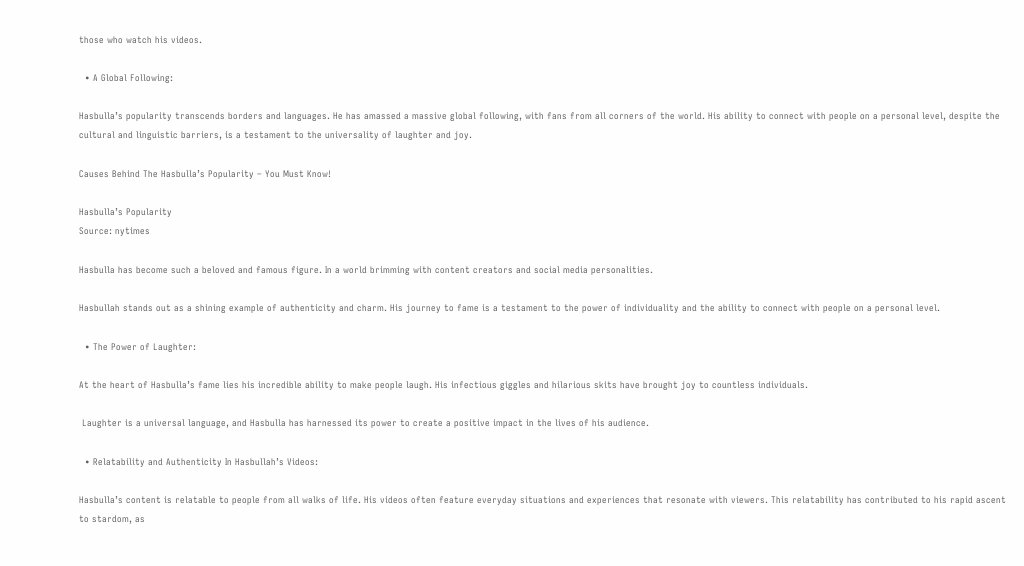those who watch his videos.

  • A Global Following:

Hasbulla’s popularity transcends borders and languages. He has amassed a massive global following, with fans from all corners of the world. His ability to connect with people on a personal level, despite the cultural and linguistic barriers, is a testament to the universality of laughter and joy.

Causes Behind The Hasbulla’s Popularity – You Must Know!

Hasbulla’s Popularity
Source: nytimes

Hasbulla has become such a beloved and famous figure. In a world brimming with content creators and social media personalities.

Hasbullah stands out as a shining example of authenticity and charm. His journey to fame is a testament to the power of individuality and the ability to connect with people on a personal level.

  • The Power of Laughter:

At the heart of Hasbulla’s fame lies his incredible ability to make people laugh. His infectious giggles and hilarious skits have brought joy to countless individuals.

 Laughter is a universal language, and Hasbulla has harnessed its power to create a positive impact in the lives of his audience.

  • Relatability and Authenticity In Hasbullah’s Videos:

Hasbulla’s content is relatable to people from all walks of life. His videos often feature everyday situations and experiences that resonate with viewers. This relatability has contributed to his rapid ascent to stardom, as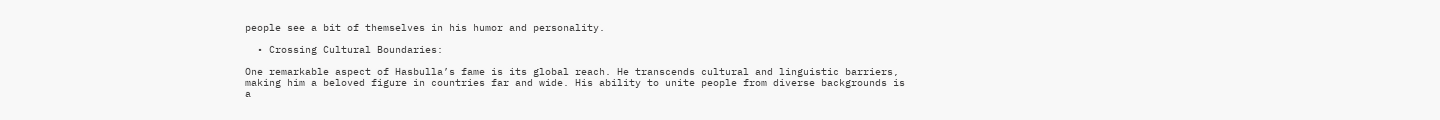people see a bit of themselves in his humor and personality.

  • Crossing Cultural Boundaries:

One remarkable aspect of Hasbulla’s fame is its global reach. He transcends cultural and linguistic barriers, making him a beloved figure in countries far and wide. His ability to unite people from diverse backgrounds is a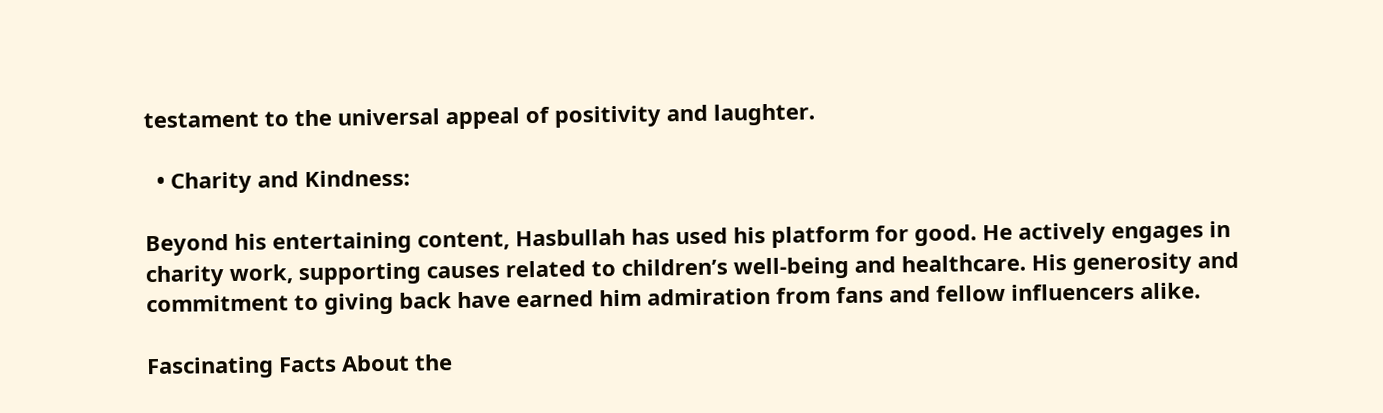testament to the universal appeal of positivity and laughter.

  • Charity and Kindness:

Beyond his entertaining content, Hasbullah has used his platform for good. He actively engages in charity work, supporting causes related to children’s well-being and healthcare. His generosity and commitment to giving back have earned him admiration from fans and fellow influencers alike.

Fascinating Facts About the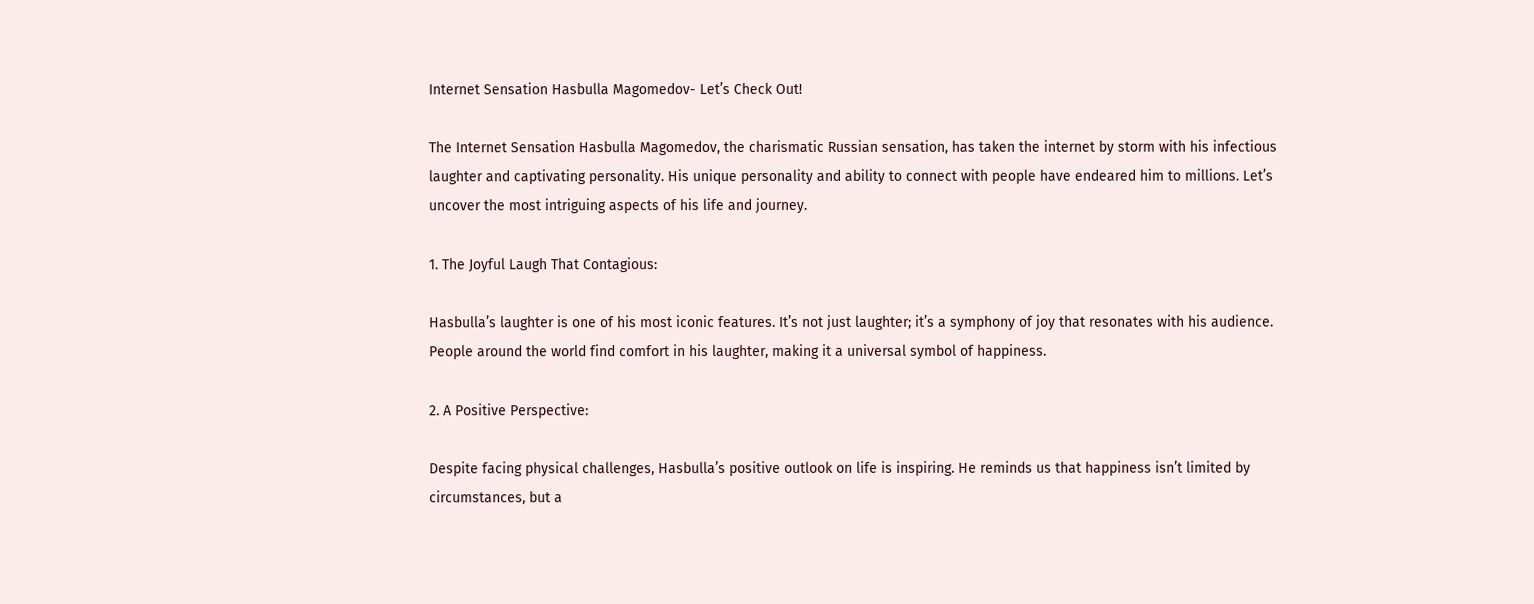Internet Sensation Hasbulla Magomedov- Let’s Check Out!

The Internet Sensation Hasbulla Magomedov, the charismatic Russian sensation, has taken the internet by storm with his infectious laughter and captivating personality. His unique personality and ability to connect with people have endeared him to millions. Let’s uncover the most intriguing aspects of his life and journey.

1. The Joyful Laugh That Contagious:

Hasbulla’s laughter is one of his most iconic features. It’s not just laughter; it’s a symphony of joy that resonates with his audience. People around the world find comfort in his laughter, making it a universal symbol of happiness.

2. A Positive Perspective:

Despite facing physical challenges, Hasbulla’s positive outlook on life is inspiring. He reminds us that happiness isn’t limited by circumstances, but a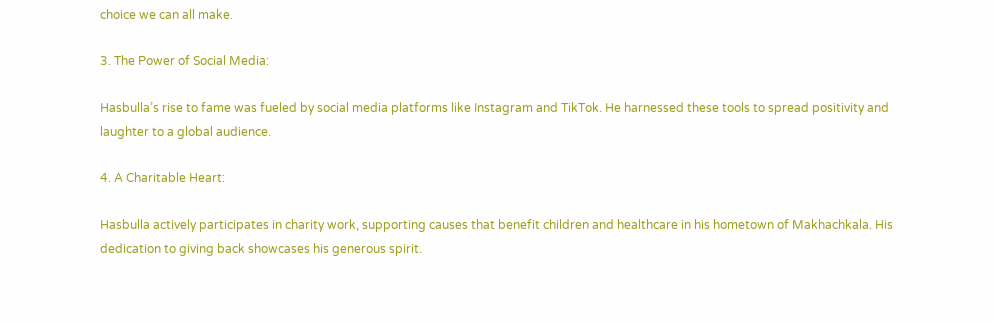choice we can all make.

3. The Power of Social Media:

Hasbulla’s rise to fame was fueled by social media platforms like Instagram and TikTok. He harnessed these tools to spread positivity and laughter to a global audience.

4. A Charitable Heart:

Hasbulla actively participates in charity work, supporting causes that benefit children and healthcare in his hometown of Makhachkala. His dedication to giving back showcases his generous spirit.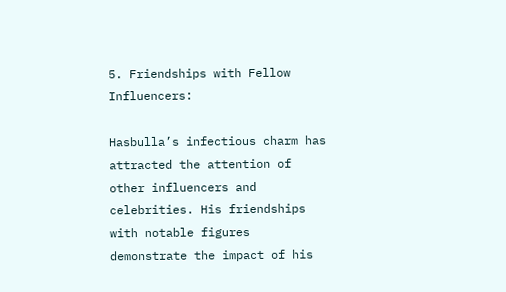5. Friendships with Fellow Influencers:

Hasbulla’s infectious charm has attracted the attention of other influencers and celebrities. His friendships with notable figures demonstrate the impact of his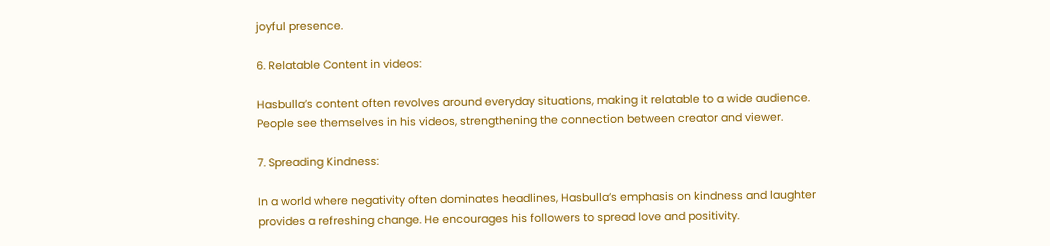joyful presence.

6. Relatable Content in videos:

Hasbulla’s content often revolves around everyday situations, making it relatable to a wide audience. People see themselves in his videos, strengthening the connection between creator and viewer.

7. Spreading Kindness:

In a world where negativity often dominates headlines, Hasbulla’s emphasis on kindness and laughter provides a refreshing change. He encourages his followers to spread love and positivity.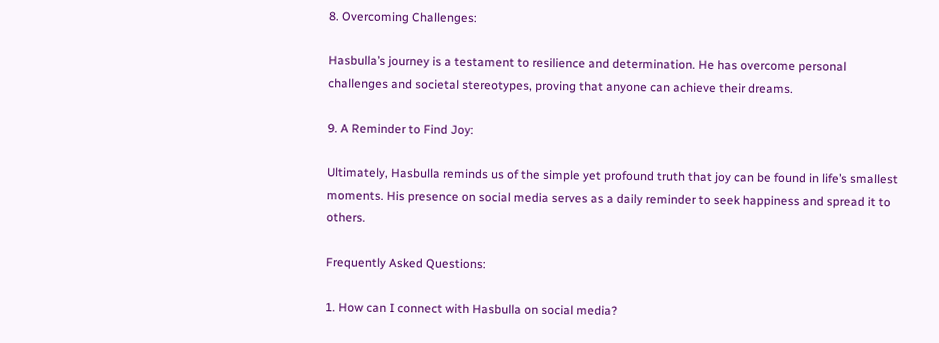8. Overcoming Challenges:

Hasbulla’s journey is a testament to resilience and determination. He has overcome personal challenges and societal stereotypes, proving that anyone can achieve their dreams.

9. A Reminder to Find Joy:

Ultimately, Hasbulla reminds us of the simple yet profound truth that joy can be found in life’s smallest moments. His presence on social media serves as a daily reminder to seek happiness and spread it to others.

Frequently Asked Questions:

1. How can I connect with Hasbulla on social media?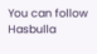You can follow Hasbulla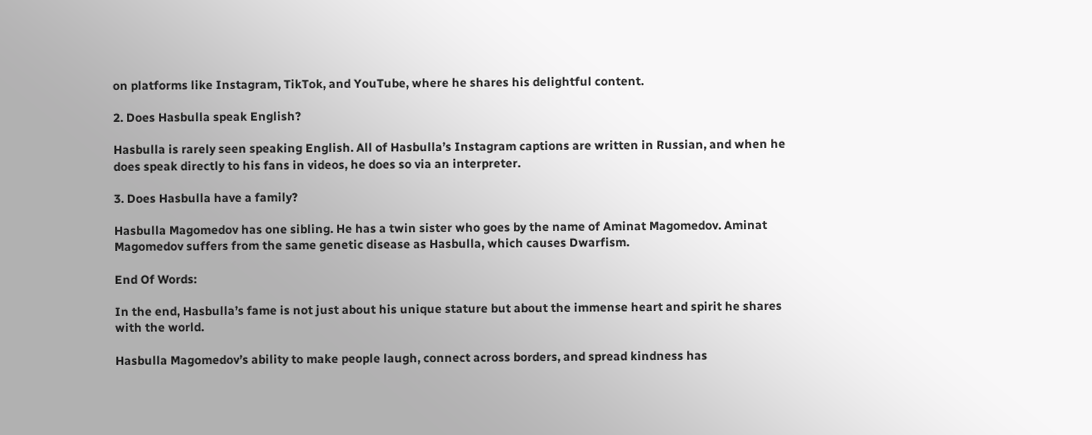on platforms like Instagram, TikTok, and YouTube, where he shares his delightful content.

2. Does Hasbulla speak English?

Hasbulla is rarely seen speaking English. All of Hasbulla’s Instagram captions are written in Russian, and when he does speak directly to his fans in videos, he does so via an interpreter.

3. Does Hasbulla have a family?

Hasbulla Magomedov has one sibling. He has a twin sister who goes by the name of Aminat Magomedov. Aminat Magomedov suffers from the same genetic disease as Hasbulla, which causes Dwarfism.

End Of Words:

In the end, Hasbulla’s fame is not just about his unique stature but about the immense heart and spirit he shares with the world.

Hasbulla Magomedov’s ability to make people laugh, connect across borders, and spread kindness has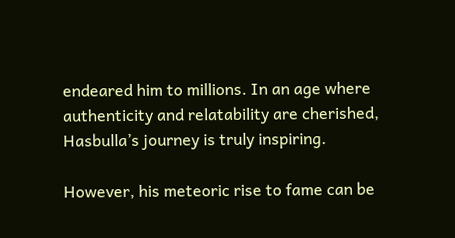endeared him to millions. In an age where authenticity and relatability are cherished, Hasbulla’s journey is truly inspiring.

However, his meteoric rise to fame can be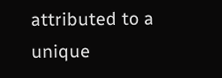attributed to a unique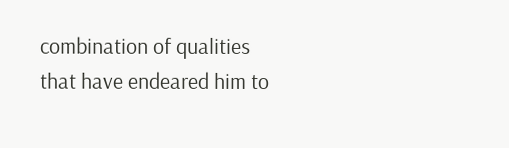combination of qualities that have endeared him to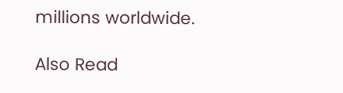millions worldwide.

Also Read